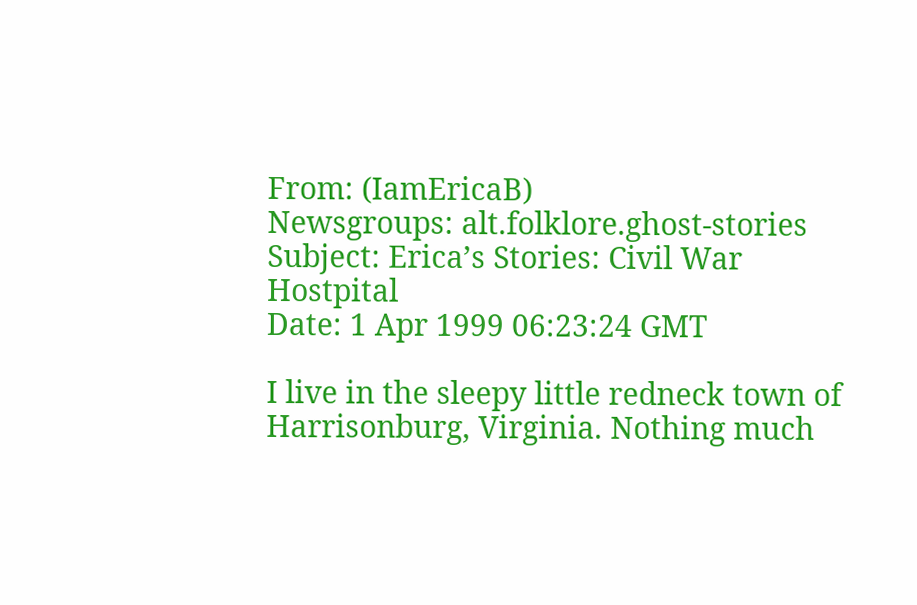From: (IamEricaB)
Newsgroups: alt.folklore.ghost-stories
Subject: Erica’s Stories: Civil War Hostpital
Date: 1 Apr 1999 06:23:24 GMT

I live in the sleepy little redneck town of Harrisonburg, Virginia. Nothing much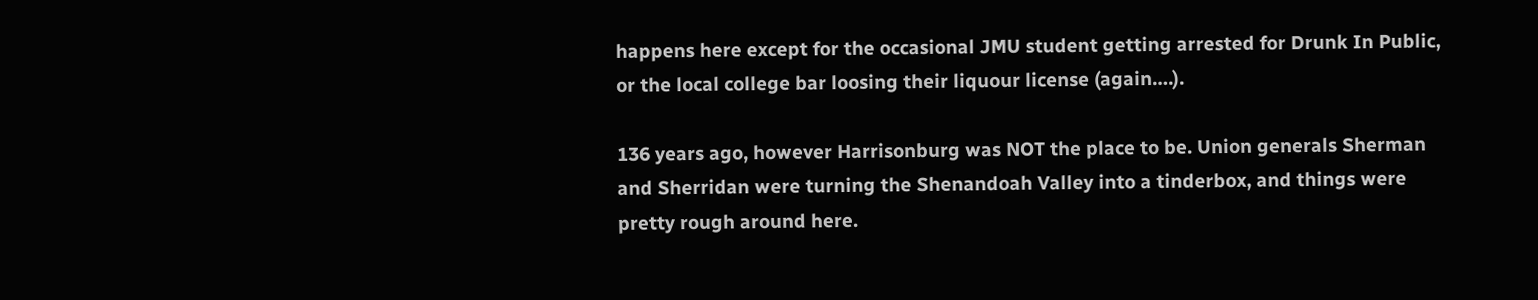happens here except for the occasional JMU student getting arrested for Drunk In Public, or the local college bar loosing their liquour license (again….).

136 years ago, however Harrisonburg was NOT the place to be. Union generals Sherman and Sherridan were turning the Shenandoah Valley into a tinderbox, and things were pretty rough around here.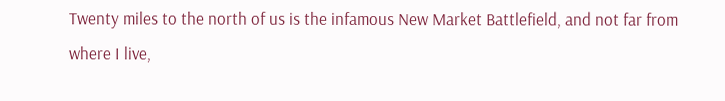Twenty miles to the north of us is the infamous New Market Battlefield, and not far from where I live,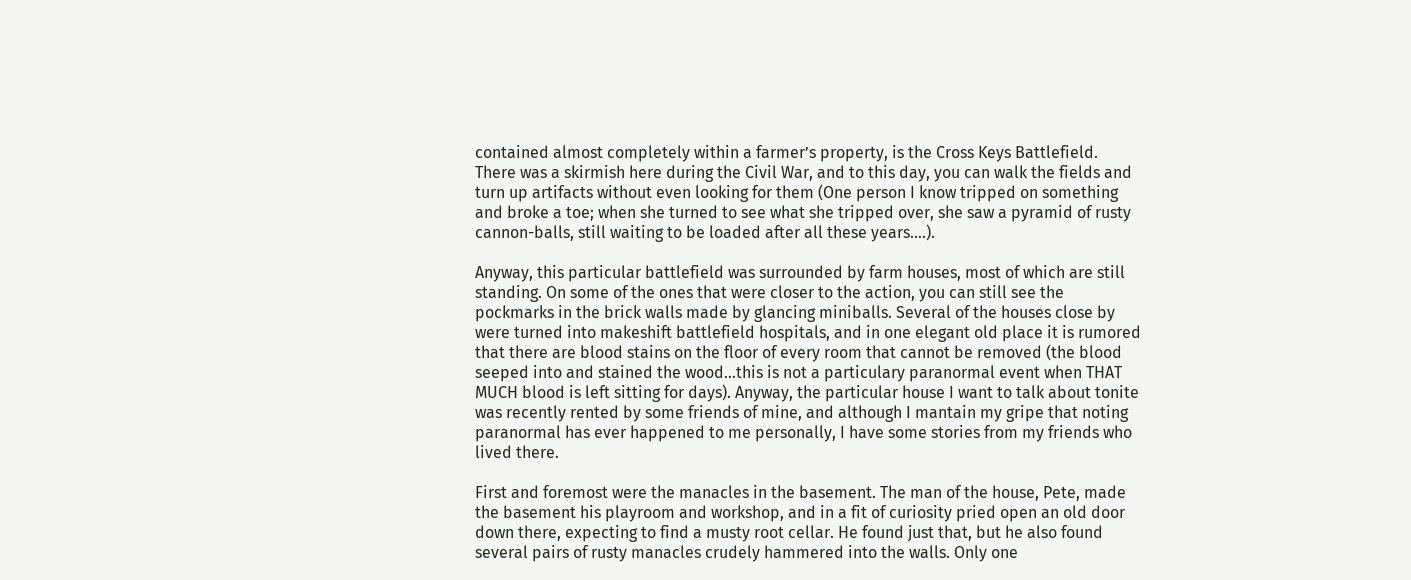contained almost completely within a farmer’s property, is the Cross Keys Battlefield. There was a skirmish here during the Civil War, and to this day, you can walk the fields and turn up artifacts without even looking for them (One person I know tripped on something and broke a toe; when she turned to see what she tripped over, she saw a pyramid of rusty cannon-balls, still waiting to be loaded after all these years….).

Anyway, this particular battlefield was surrounded by farm houses, most of which are still standing. On some of the ones that were closer to the action, you can still see the pockmarks in the brick walls made by glancing miniballs. Several of the houses close by were turned into makeshift battlefield hospitals, and in one elegant old place it is rumored that there are blood stains on the floor of every room that cannot be removed (the blood seeped into and stained the wood…this is not a particulary paranormal event when THAT MUCH blood is left sitting for days). Anyway, the particular house I want to talk about tonite was recently rented by some friends of mine, and although I mantain my gripe that noting paranormal has ever happened to me personally, I have some stories from my friends who lived there.

First and foremost were the manacles in the basement. The man of the house, Pete, made the basement his playroom and workshop, and in a fit of curiosity pried open an old door down there, expecting to find a musty root cellar. He found just that, but he also found several pairs of rusty manacles crudely hammered into the walls. Only one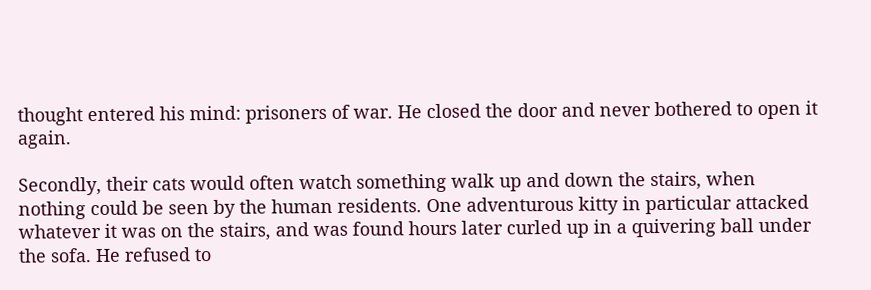thought entered his mind: prisoners of war. He closed the door and never bothered to open it again.

Secondly, their cats would often watch something walk up and down the stairs, when nothing could be seen by the human residents. One adventurous kitty in particular attacked whatever it was on the stairs, and was found hours later curled up in a quivering ball under the sofa. He refused to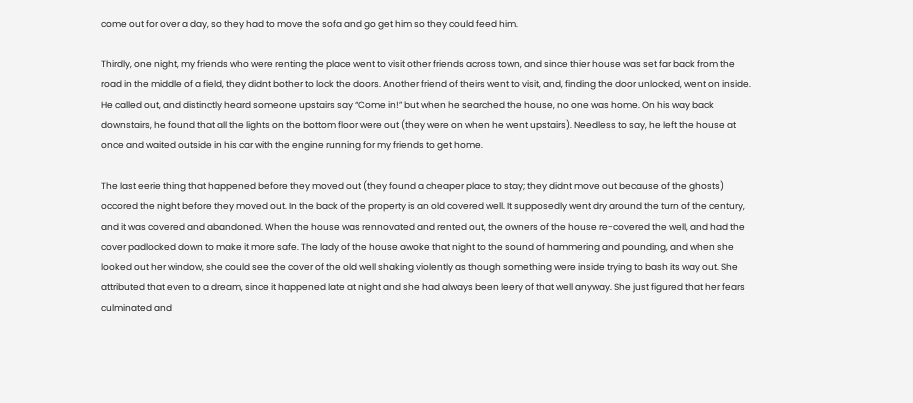come out for over a day, so they had to move the sofa and go get him so they could feed him.

Thirdly, one night, my friends who were renting the place went to visit other friends across town, and since thier house was set far back from the road in the middle of a field, they didnt bother to lock the doors. Another friend of theirs went to visit, and, finding the door unlocked, went on inside. He called out, and distinctly heard someone upstairs say “Come in!” but when he searched the house, no one was home. On his way back downstairs, he found that all the lights on the bottom floor were out (they were on when he went upstairs). Needless to say, he left the house at once and waited outside in his car with the engine running for my friends to get home.

The last eerie thing that happened before they moved out (they found a cheaper place to stay; they didnt move out because of the ghosts) occored the night before they moved out. In the back of the property is an old covered well. It supposedly went dry around the turn of the century, and it was covered and abandoned. When the house was rennovated and rented out, the owners of the house re-covered the well, and had the cover padlocked down to make it more safe. The lady of the house awoke that night to the sound of hammering and pounding, and when she looked out her window, she could see the cover of the old well shaking violently as though something were inside trying to bash its way out. She attributed that even to a dream, since it happened late at night and she had always been leery of that well anyway. She just figured that her fears culminated and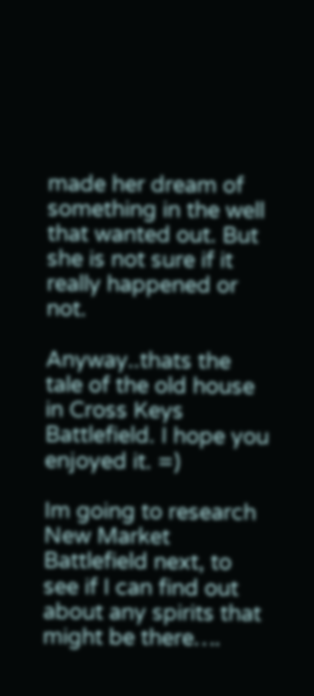made her dream of something in the well that wanted out. But she is not sure if it really happened or not.

Anyway..thats the tale of the old house in Cross Keys Battlefield. I hope you enjoyed it. =)

Im going to research New Market Battlefield next, to see if I can find out about any spirits that might be there….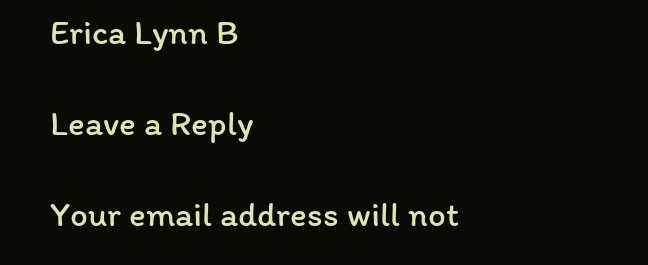Erica Lynn B

Leave a Reply

Your email address will not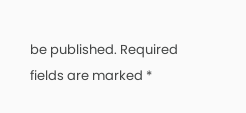be published. Required fields are marked *